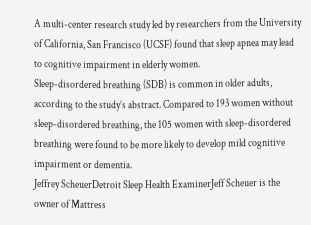A multi-center research study led by researchers from the University of California, San Francisco (UCSF) found that sleep apnea may lead to cognitive impairment in elderly women.
Sleep-disordered breathing (SDB) is common in older adults, according to the study’s abstract. Compared to 193 women without sleep-disordered breathing, the 105 women with sleep-disordered breathing were found to be more likely to develop mild cognitive impairment or dementia.
Jeffrey ScheuerDetroit Sleep Health ExaminerJeff Scheuer is the owner of Mattress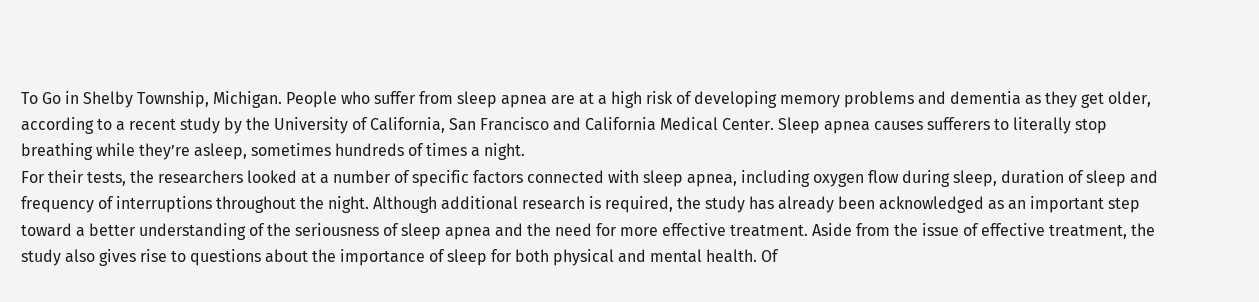To Go in Shelby Township, Michigan. People who suffer from sleep apnea are at a high risk of developing memory problems and dementia as they get older, according to a recent study by the University of California, San Francisco and California Medical Center. Sleep apnea causes sufferers to literally stop breathing while they’re asleep, sometimes hundreds of times a night.
For their tests, the researchers looked at a number of specific factors connected with sleep apnea, including oxygen flow during sleep, duration of sleep and frequency of interruptions throughout the night. Although additional research is required, the study has already been acknowledged as an important step toward a better understanding of the seriousness of sleep apnea and the need for more effective treatment. Aside from the issue of effective treatment, the study also gives rise to questions about the importance of sleep for both physical and mental health. Of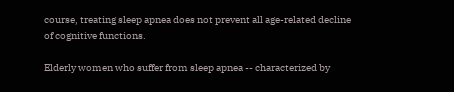course, treating sleep apnea does not prevent all age-related decline of cognitive functions.

Elderly women who suffer from sleep apnea -- characterized by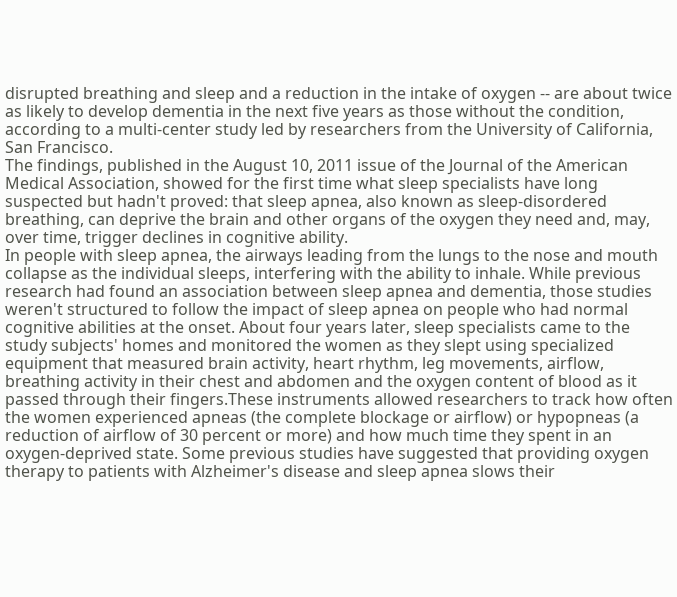disrupted breathing and sleep and a reduction in the intake of oxygen -- are about twice as likely to develop dementia in the next five years as those without the condition, according to a multi-center study led by researchers from the University of California, San Francisco.
The findings, published in the August 10, 2011 issue of the Journal of the American Medical Association, showed for the first time what sleep specialists have long suspected but hadn't proved: that sleep apnea, also known as sleep-disordered breathing, can deprive the brain and other organs of the oxygen they need and, may, over time, trigger declines in cognitive ability.
In people with sleep apnea, the airways leading from the lungs to the nose and mouth collapse as the individual sleeps, interfering with the ability to inhale. While previous research had found an association between sleep apnea and dementia, those studies weren't structured to follow the impact of sleep apnea on people who had normal cognitive abilities at the onset. About four years later, sleep specialists came to the study subjects' homes and monitored the women as they slept using specialized equipment that measured brain activity, heart rhythm, leg movements, airflow, breathing activity in their chest and abdomen and the oxygen content of blood as it passed through their fingers.These instruments allowed researchers to track how often the women experienced apneas (the complete blockage or airflow) or hypopneas (a reduction of airflow of 30 percent or more) and how much time they spent in an oxygen-deprived state. Some previous studies have suggested that providing oxygen therapy to patients with Alzheimer's disease and sleep apnea slows their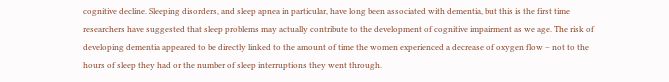cognitive decline. Sleeping disorders, and sleep apnea in particular, have long been associated with dementia, but this is the first time researchers have suggested that sleep problems may actually contribute to the development of cognitive impairment as we age. The risk of developing dementia appeared to be directly linked to the amount of time the women experienced a decrease of oxygen flow – not to the hours of sleep they had or the number of sleep interruptions they went through.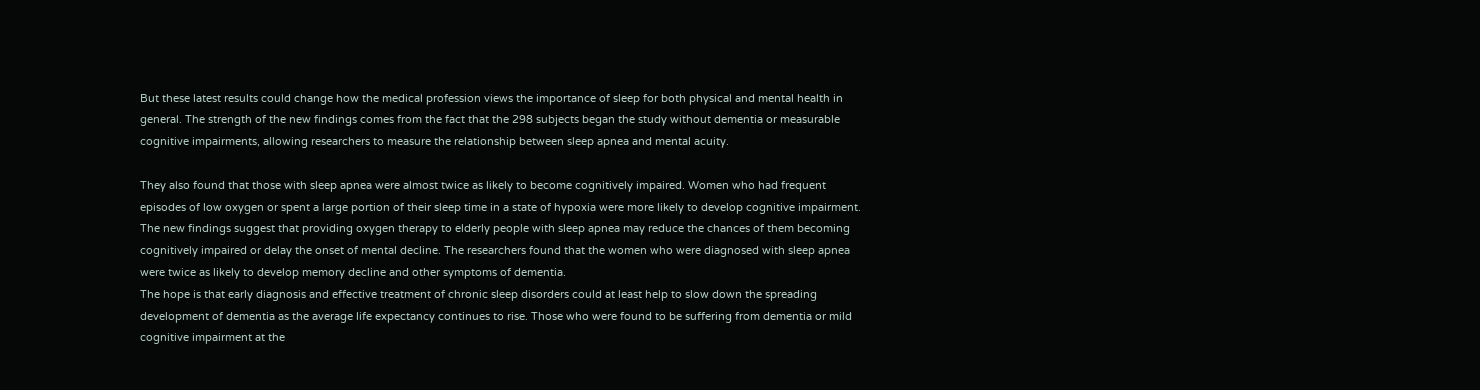But these latest results could change how the medical profession views the importance of sleep for both physical and mental health in general. The strength of the new findings comes from the fact that the 298 subjects began the study without dementia or measurable cognitive impairments, allowing researchers to measure the relationship between sleep apnea and mental acuity.

They also found that those with sleep apnea were almost twice as likely to become cognitively impaired. Women who had frequent episodes of low oxygen or spent a large portion of their sleep time in a state of hypoxia were more likely to develop cognitive impairment.
The new findings suggest that providing oxygen therapy to elderly people with sleep apnea may reduce the chances of them becoming cognitively impaired or delay the onset of mental decline. The researchers found that the women who were diagnosed with sleep apnea were twice as likely to develop memory decline and other symptoms of dementia.
The hope is that early diagnosis and effective treatment of chronic sleep disorders could at least help to slow down the spreading development of dementia as the average life expectancy continues to rise. Those who were found to be suffering from dementia or mild cognitive impairment at the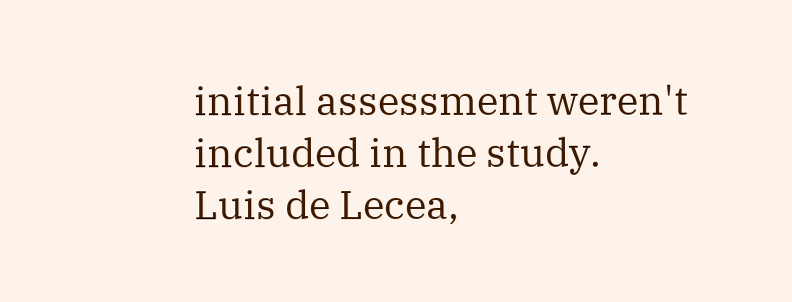initial assessment weren't included in the study.
Luis de Lecea,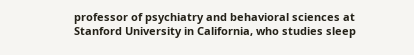professor of psychiatry and behavioral sciences at Stanford University in California, who studies sleep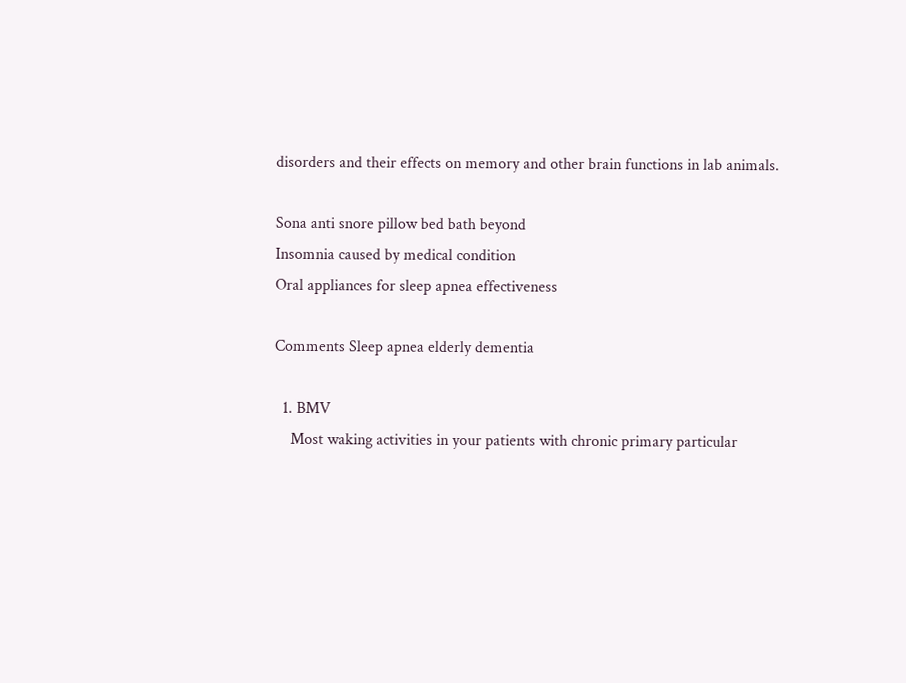disorders and their effects on memory and other brain functions in lab animals.

Sona anti snore pillow bed bath beyond
Insomnia caused by medical condition
Oral appliances for sleep apnea effectiveness

Comments Sleep apnea elderly dementia

  1. BMV
    Most waking activities in your patients with chronic primary particular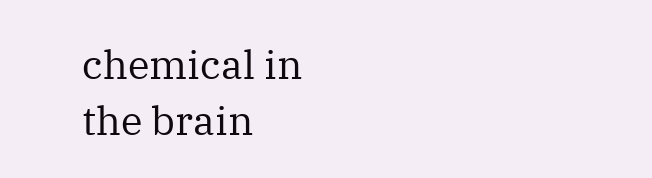chemical in the brain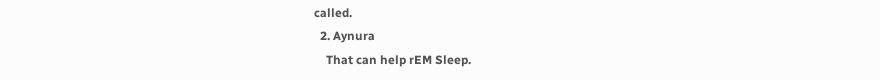called.
  2. Aynura
    That can help rEM Sleep.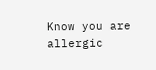Know you are allergic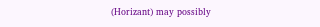(Horizant) may possibly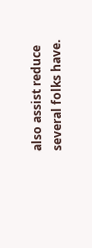also assist reduce several folks have.